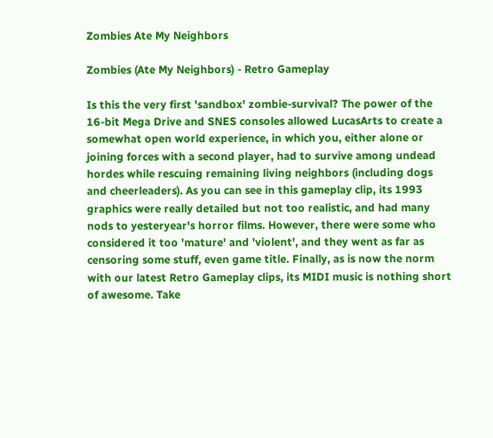Zombies Ate My Neighbors

Zombies (Ate My Neighbors) - Retro Gameplay

Is this the very first 'sandbox' zombie-survival? The power of the 16-bit Mega Drive and SNES consoles allowed LucasArts to create a somewhat open world experience, in which you, either alone or joining forces with a second player, had to survive among undead hordes while rescuing remaining living neighbors (including dogs and cheerleaders). As you can see in this gameplay clip, its 1993 graphics were really detailed but not too realistic, and had many nods to yesteryear's horror films. However, there were some who considered it too 'mature' and 'violent', and they went as far as censoring some stuff, even game title. Finally, as is now the norm with our latest Retro Gameplay clips, its MIDI music is nothing short of awesome. Take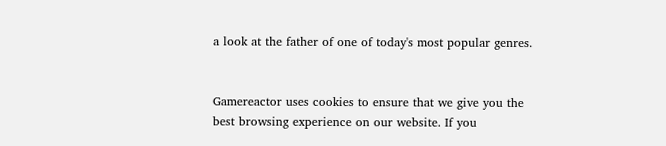a look at the father of one of today's most popular genres.


Gamereactor uses cookies to ensure that we give you the best browsing experience on our website. If you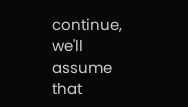continue, we'll assume that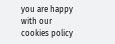you are happy with our cookies policy